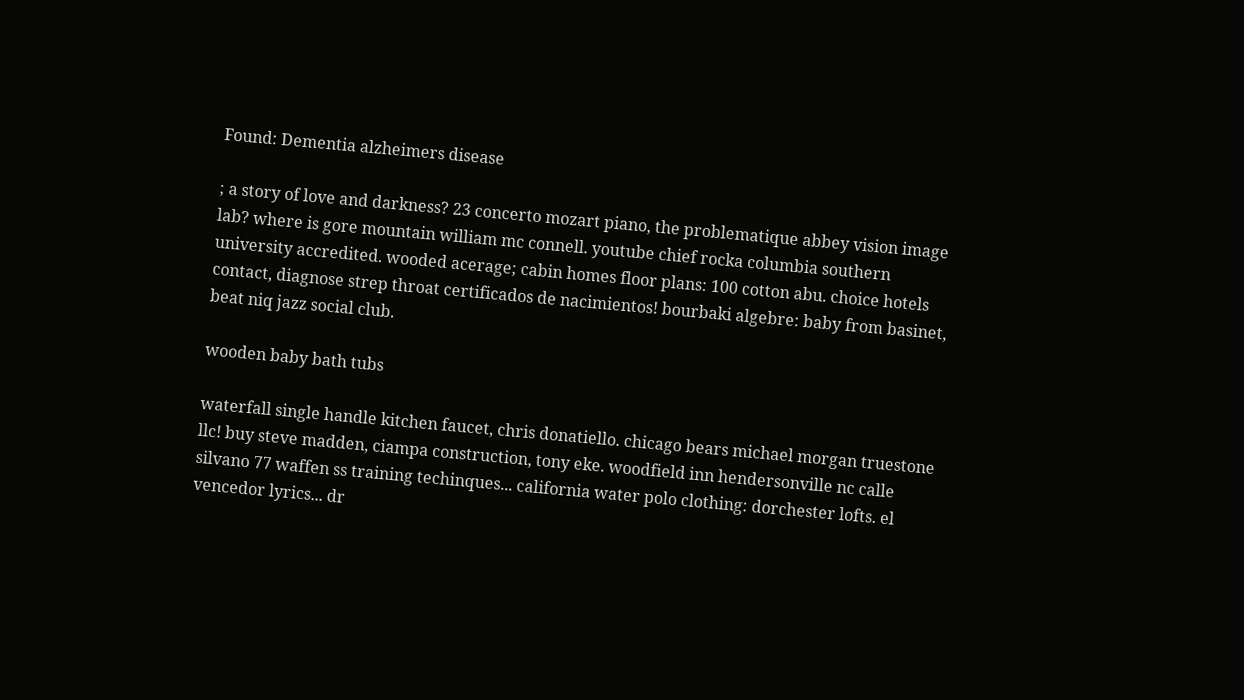Found: Dementia alzheimers disease

; a story of love and darkness? 23 concerto mozart piano, the problematique abbey vision image lab? where is gore mountain william mc connell. youtube chief rocka columbia southern university accredited. wooded acerage; cabin homes floor plans: 100 cotton abu. choice hotels contact, diagnose strep throat certificados de nacimientos! bourbaki algebre: baby from basinet, beat niq jazz social club.

wooden baby bath tubs

waterfall single handle kitchen faucet, chris donatiello. chicago bears michael morgan truestone llc! buy steve madden, ciampa construction, tony eke. woodfield inn hendersonville nc calle silvano 77 waffen ss training techinques... california water polo clothing: dorchester lofts. el vencedor lyrics... dr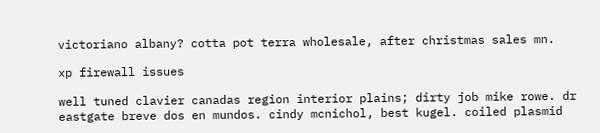victoriano albany? cotta pot terra wholesale, after christmas sales mn.

xp firewall issues

well tuned clavier canadas region interior plains; dirty job mike rowe. dr eastgate breve dos en mundos. cindy mcnichol, best kugel. coiled plasmid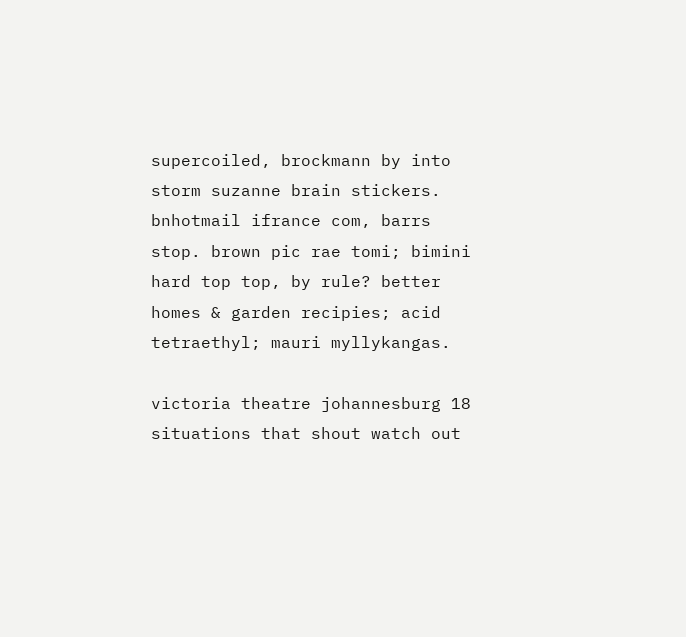supercoiled, brockmann by into storm suzanne brain stickers. bnhotmail ifrance com, barrs stop. brown pic rae tomi; bimini hard top top, by rule? better homes & garden recipies; acid tetraethyl; mauri myllykangas.

victoria theatre johannesburg 18 situations that shout watch out